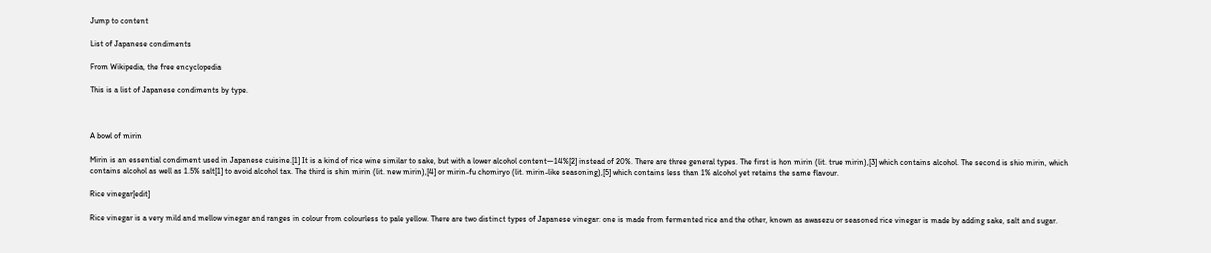Jump to content

List of Japanese condiments

From Wikipedia, the free encyclopedia

This is a list of Japanese condiments by type.



A bowl of mirin

Mirin is an essential condiment used in Japanese cuisine.[1] It is a kind of rice wine similar to sake, but with a lower alcohol content—14%[2] instead of 20%. There are three general types. The first is hon mirin (lit. true mirin),[3] which contains alcohol. The second is shio mirin, which contains alcohol as well as 1.5% salt[1] to avoid alcohol tax. The third is shin mirin (lit. new mirin),[4] or mirin-fu chomiryo (lit. mirin-like seasoning),[5] which contains less than 1% alcohol yet retains the same flavour.

Rice vinegar[edit]

Rice vinegar is a very mild and mellow vinegar and ranges in colour from colourless to pale yellow. There are two distinct types of Japanese vinegar: one is made from fermented rice and the other, known as awasezu or seasoned rice vinegar is made by adding sake, salt and sugar.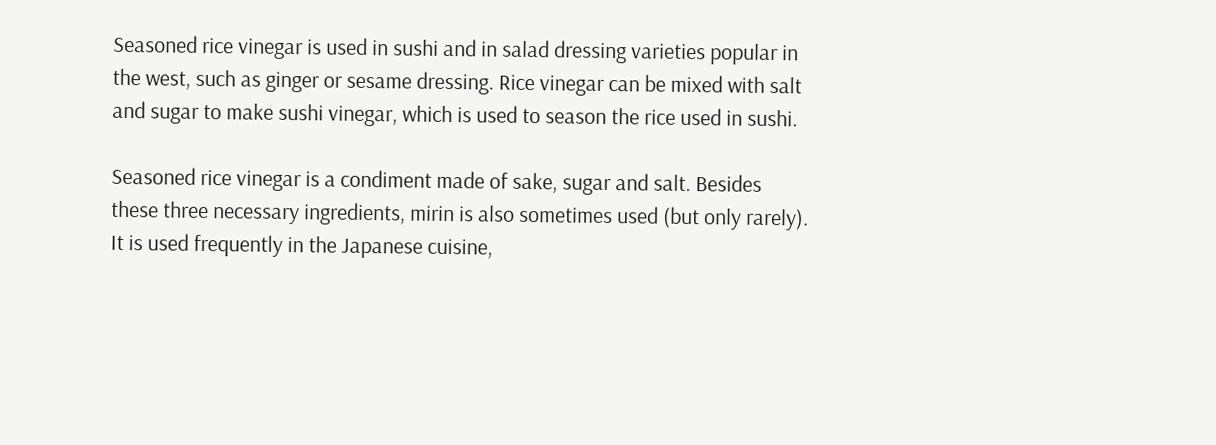Seasoned rice vinegar is used in sushi and in salad dressing varieties popular in the west, such as ginger or sesame dressing. Rice vinegar can be mixed with salt and sugar to make sushi vinegar, which is used to season the rice used in sushi.

Seasoned rice vinegar is a condiment made of sake, sugar and salt. Besides these three necessary ingredients, mirin is also sometimes used (but only rarely). It is used frequently in the Japanese cuisine,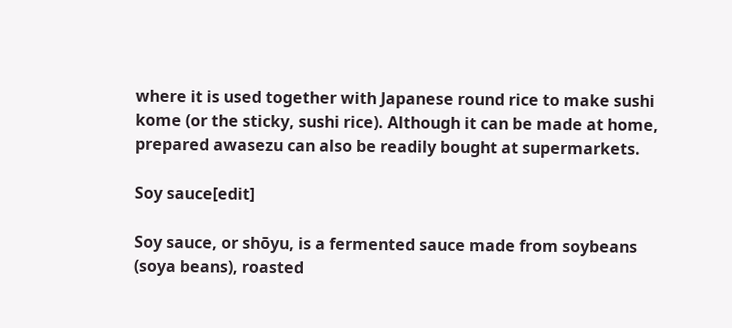where it is used together with Japanese round rice to make sushi kome (or the sticky, sushi rice). Although it can be made at home, prepared awasezu can also be readily bought at supermarkets.

Soy sauce[edit]

Soy sauce, or shōyu, is a fermented sauce made from soybeans (soya beans), roasted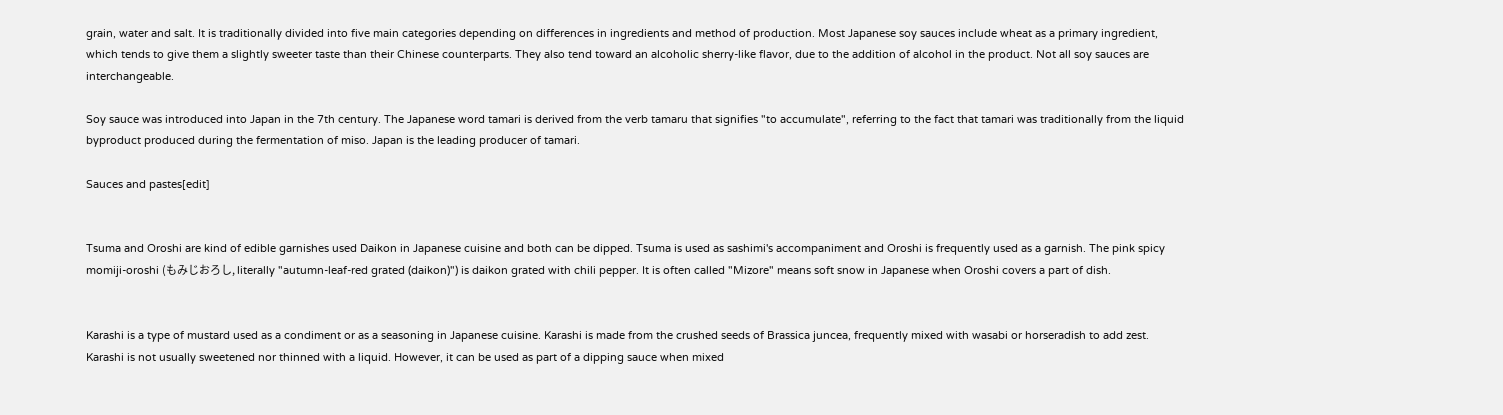grain, water and salt. It is traditionally divided into five main categories depending on differences in ingredients and method of production. Most Japanese soy sauces include wheat as a primary ingredient, which tends to give them a slightly sweeter taste than their Chinese counterparts. They also tend toward an alcoholic sherry-like flavor, due to the addition of alcohol in the product. Not all soy sauces are interchangeable.

Soy sauce was introduced into Japan in the 7th century. The Japanese word tamari is derived from the verb tamaru that signifies "to accumulate", referring to the fact that tamari was traditionally from the liquid byproduct produced during the fermentation of miso. Japan is the leading producer of tamari.

Sauces and pastes[edit]


Tsuma and Oroshi are kind of edible garnishes used Daikon in Japanese cuisine and both can be dipped. Tsuma is used as sashimi's accompaniment and Oroshi is frequently used as a garnish. The pink spicy momiji-oroshi (もみじおろし, literally "autumn-leaf-red grated (daikon)") is daikon grated with chili pepper. It is often called "Mizore" means soft snow in Japanese when Oroshi covers a part of dish.


Karashi is a type of mustard used as a condiment or as a seasoning in Japanese cuisine. Karashi is made from the crushed seeds of Brassica juncea, frequently mixed with wasabi or horseradish to add zest. Karashi is not usually sweetened nor thinned with a liquid. However, it can be used as part of a dipping sauce when mixed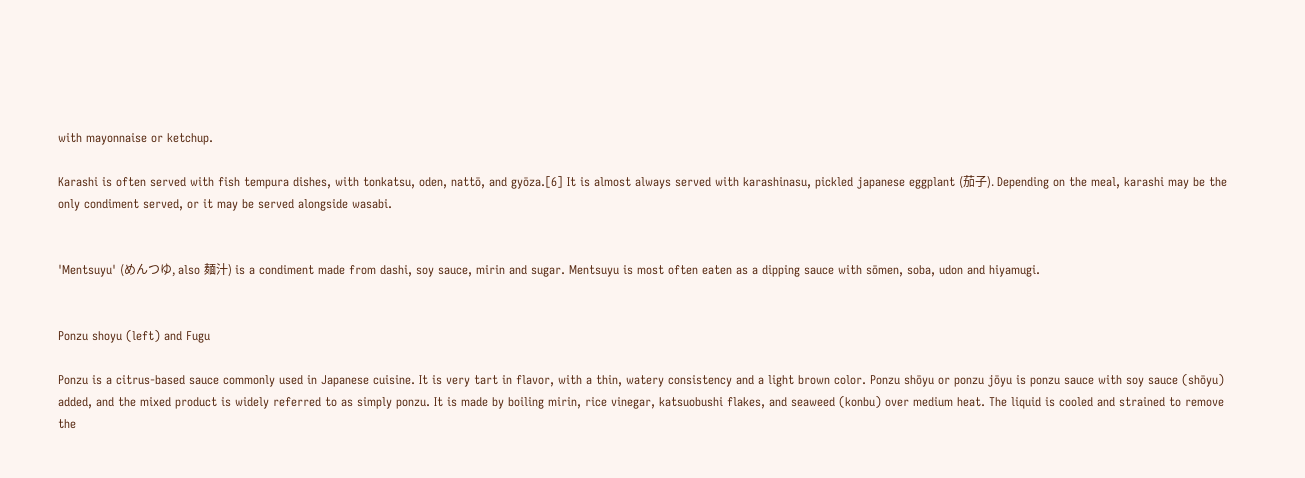with mayonnaise or ketchup.

Karashi is often served with fish tempura dishes, with tonkatsu, oden, nattō, and gyōza.[6] It is almost always served with karashinasu, pickled japanese eggplant (茄子). Depending on the meal, karashi may be the only condiment served, or it may be served alongside wasabi.


'Mentsuyu' (めんつゆ, also 麺汁) is a condiment made from dashi, soy sauce, mirin and sugar. Mentsuyu is most often eaten as a dipping sauce with sōmen, soba, udon and hiyamugi.


Ponzu shoyu (left) and Fugu

Ponzu is a citrus-based sauce commonly used in Japanese cuisine. It is very tart in flavor, with a thin, watery consistency and a light brown color. Ponzu shōyu or ponzu jōyu is ponzu sauce with soy sauce (shōyu) added, and the mixed product is widely referred to as simply ponzu. It is made by boiling mirin, rice vinegar, katsuobushi flakes, and seaweed (konbu) over medium heat. The liquid is cooled and strained to remove the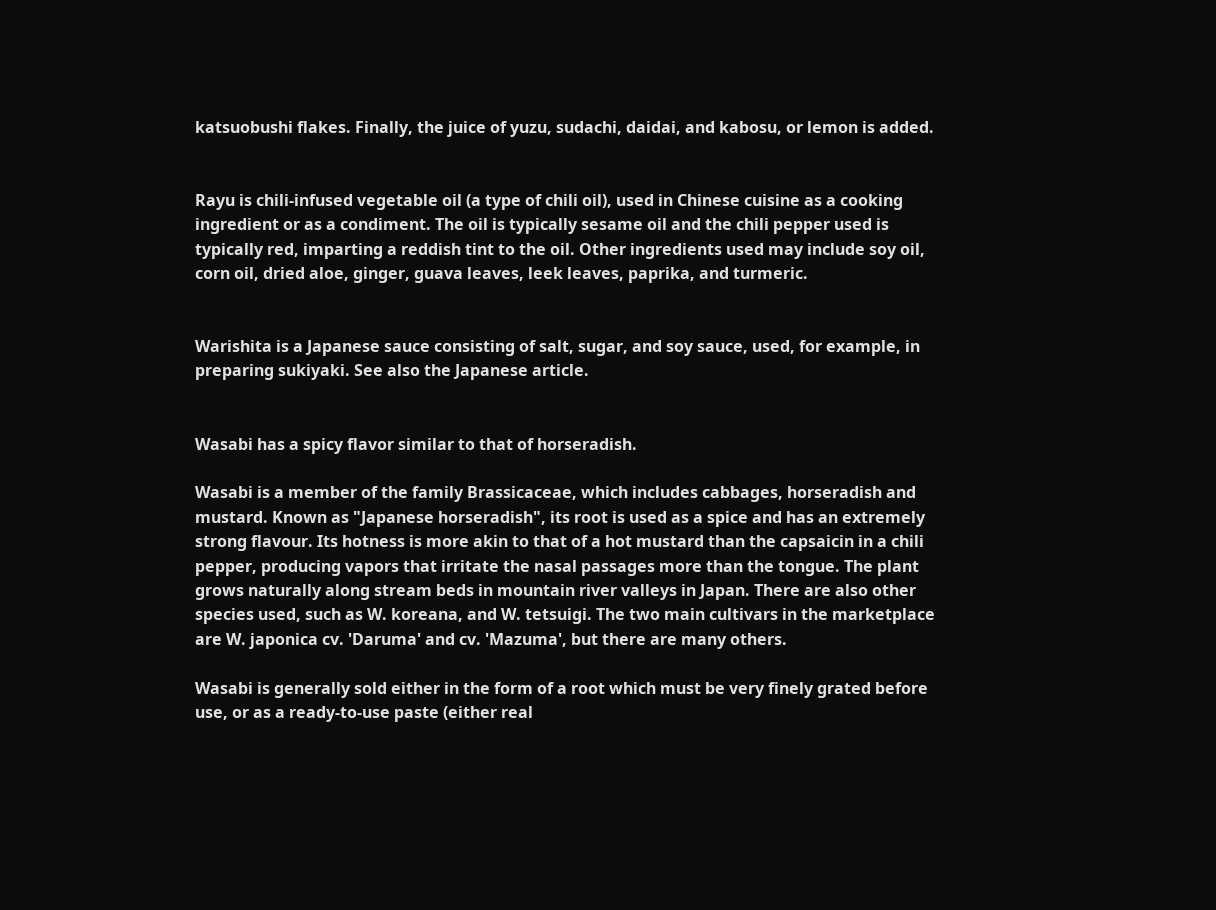katsuobushi flakes. Finally, the juice of yuzu, sudachi, daidai, and kabosu, or lemon is added.


Rayu is chili-infused vegetable oil (a type of chili oil), used in Chinese cuisine as a cooking ingredient or as a condiment. The oil is typically sesame oil and the chili pepper used is typically red, imparting a reddish tint to the oil. Other ingredients used may include soy oil, corn oil, dried aloe, ginger, guava leaves, leek leaves, paprika, and turmeric.


Warishita is a Japanese sauce consisting of salt, sugar, and soy sauce, used, for example, in preparing sukiyaki. See also the Japanese article.


Wasabi has a spicy flavor similar to that of horseradish.

Wasabi is a member of the family Brassicaceae, which includes cabbages, horseradish and mustard. Known as "Japanese horseradish", its root is used as a spice and has an extremely strong flavour. Its hotness is more akin to that of a hot mustard than the capsaicin in a chili pepper, producing vapors that irritate the nasal passages more than the tongue. The plant grows naturally along stream beds in mountain river valleys in Japan. There are also other species used, such as W. koreana, and W. tetsuigi. The two main cultivars in the marketplace are W. japonica cv. 'Daruma' and cv. 'Mazuma', but there are many others.

Wasabi is generally sold either in the form of a root which must be very finely grated before use, or as a ready-to-use paste (either real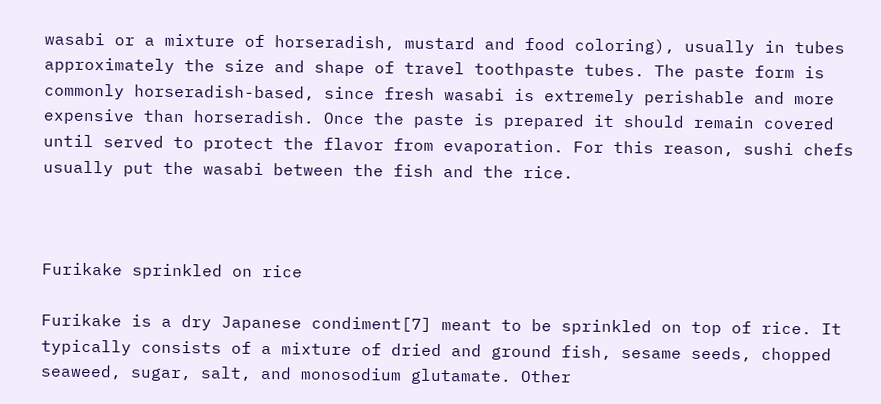wasabi or a mixture of horseradish, mustard and food coloring), usually in tubes approximately the size and shape of travel toothpaste tubes. The paste form is commonly horseradish-based, since fresh wasabi is extremely perishable and more expensive than horseradish. Once the paste is prepared it should remain covered until served to protect the flavor from evaporation. For this reason, sushi chefs usually put the wasabi between the fish and the rice.



Furikake sprinkled on rice

Furikake is a dry Japanese condiment[7] meant to be sprinkled on top of rice. It typically consists of a mixture of dried and ground fish, sesame seeds, chopped seaweed, sugar, salt, and monosodium glutamate. Other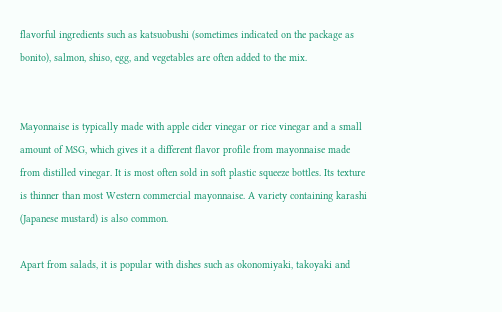flavorful ingredients such as katsuobushi (sometimes indicated on the package as bonito), salmon, shiso, egg, and vegetables are often added to the mix.


Mayonnaise is typically made with apple cider vinegar or rice vinegar and a small amount of MSG, which gives it a different flavor profile from mayonnaise made from distilled vinegar. It is most often sold in soft plastic squeeze bottles. Its texture is thinner than most Western commercial mayonnaise. A variety containing karashi (Japanese mustard) is also common.

Apart from salads, it is popular with dishes such as okonomiyaki, takoyaki and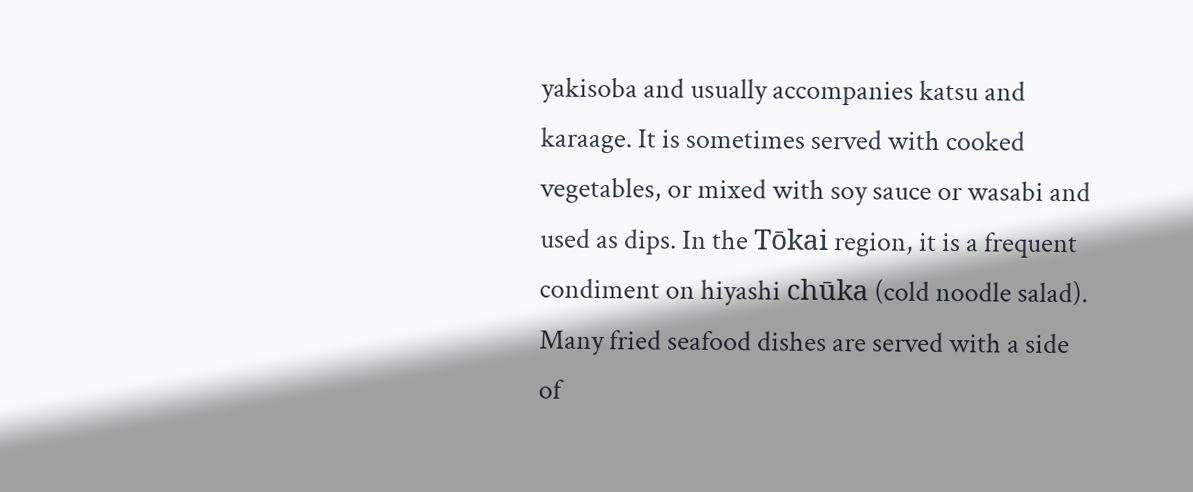yakisoba and usually accompanies katsu and karaage. It is sometimes served with cooked vegetables, or mixed with soy sauce or wasabi and used as dips. In the Tōkai region, it is a frequent condiment on hiyashi chūka (cold noodle salad). Many fried seafood dishes are served with a side of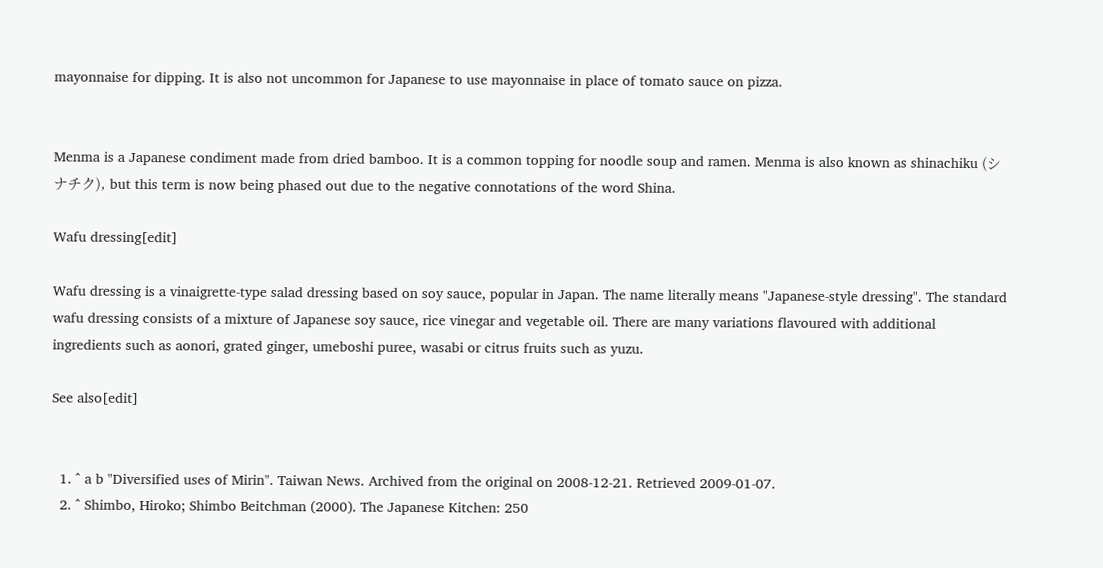mayonnaise for dipping. It is also not uncommon for Japanese to use mayonnaise in place of tomato sauce on pizza.


Menma is a Japanese condiment made from dried bamboo. It is a common topping for noodle soup and ramen. Menma is also known as shinachiku (シナチク), but this term is now being phased out due to the negative connotations of the word Shina.

Wafu dressing[edit]

Wafu dressing is a vinaigrette-type salad dressing based on soy sauce, popular in Japan. The name literally means "Japanese-style dressing". The standard wafu dressing consists of a mixture of Japanese soy sauce, rice vinegar and vegetable oil. There are many variations flavoured with additional ingredients such as aonori, grated ginger, umeboshi puree, wasabi or citrus fruits such as yuzu.

See also[edit]


  1. ^ a b "Diversified uses of Mirin". Taiwan News. Archived from the original on 2008-12-21. Retrieved 2009-01-07.
  2. ^ Shimbo, Hiroko; Shimbo Beitchman (2000). The Japanese Kitchen: 250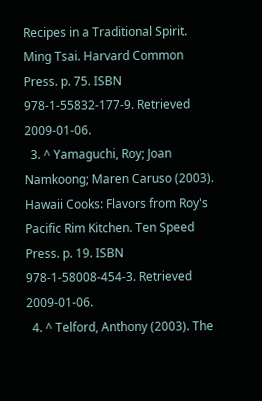Recipes in a Traditional Spirit. Ming Tsai. Harvard Common Press. p. 75. ISBN 978-1-55832-177-9. Retrieved 2009-01-06.
  3. ^ Yamaguchi, Roy; Joan Namkoong; Maren Caruso (2003). Hawaii Cooks: Flavors from Roy's Pacific Rim Kitchen. Ten Speed Press. p. 19. ISBN 978-1-58008-454-3. Retrieved 2009-01-06.
  4. ^ Telford, Anthony (2003). The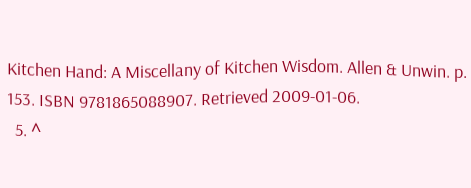Kitchen Hand: A Miscellany of Kitchen Wisdom. Allen & Unwin. p. 153. ISBN 9781865088907. Retrieved 2009-01-06.
  5. ^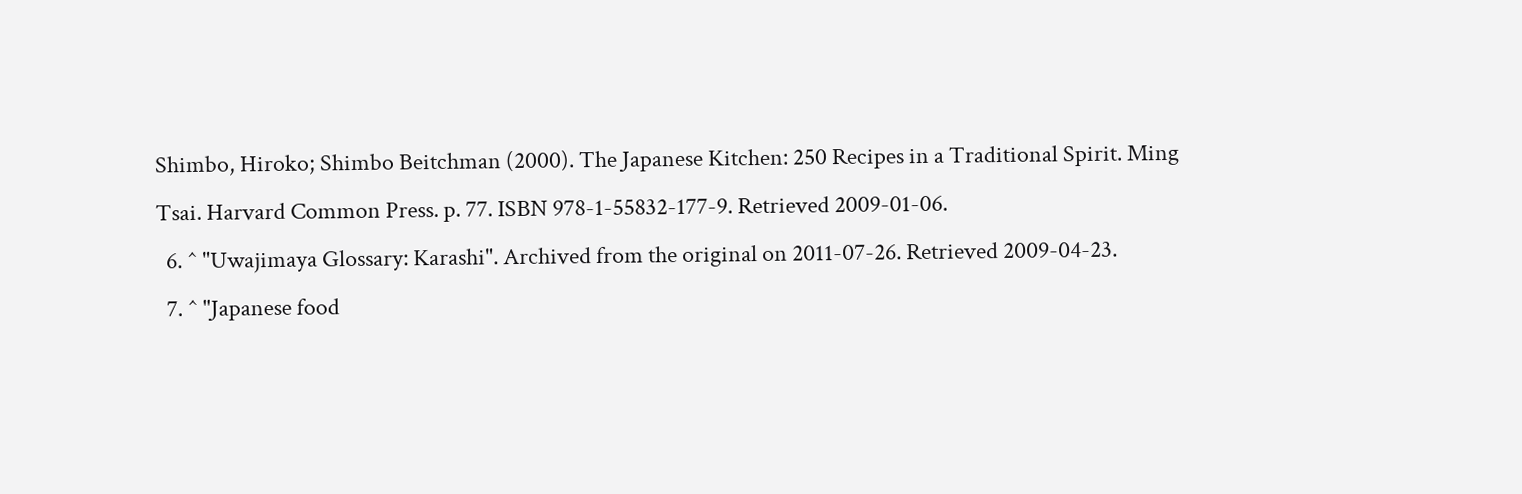Shimbo, Hiroko; Shimbo Beitchman (2000). The Japanese Kitchen: 250 Recipes in a Traditional Spirit. Ming Tsai. Harvard Common Press. p. 77. ISBN 978-1-55832-177-9. Retrieved 2009-01-06.
  6. ^ "Uwajimaya Glossary: Karashi". Archived from the original on 2011-07-26. Retrieved 2009-04-23.
  7. ^ "Japanese food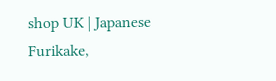shop UK | Japanese Furikake,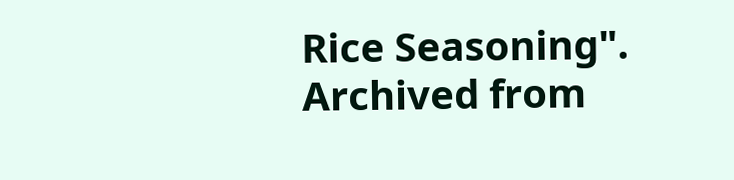Rice Seasoning". Archived from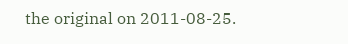the original on 2011-08-25.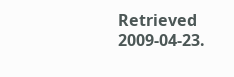Retrieved 2009-04-23.